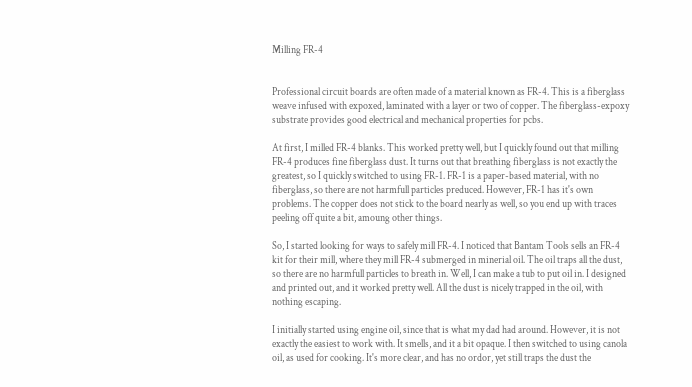Milling FR-4


Professional circuit boards are often made of a material known as FR-4. This is a fiberglass weave infused with expoxed, laminated with a layer or two of copper. The fiberglass-expoxy substrate provides good electrical and mechanical properties for pcbs.

At first, I milled FR-4 blanks. This worked pretty well, but I quickly found out that milling FR-4 produces fine fiberglass dust. It turns out that breathing fiberglass is not exactly the greatest, so I quickly switched to using FR-1. FR-1 is a paper-based material, with no fiberglass, so there are not harmfull particles preduced. However, FR-1 has it's own problems. The copper does not stick to the board nearly as well, so you end up with traces peeling off quite a bit, amoung other things.

So, I started looking for ways to safely mill FR-4. I noticed that Bantam Tools sells an FR-4 kit for their mill, where they mill FR-4 submerged in minerial oil. The oil traps all the dust, so there are no harmfull particles to breath in. Well, I can make a tub to put oil in. I designed and printed out, and it worked pretty well. All the dust is nicely trapped in the oil, with nothing escaping.

I initially started using engine oil, since that is what my dad had around. However, it is not exactly the easiest to work with. It smells, and it a bit opaque. I then switched to using canola oil, as used for cooking. It's more clear, and has no ordor, yet still traps the dust the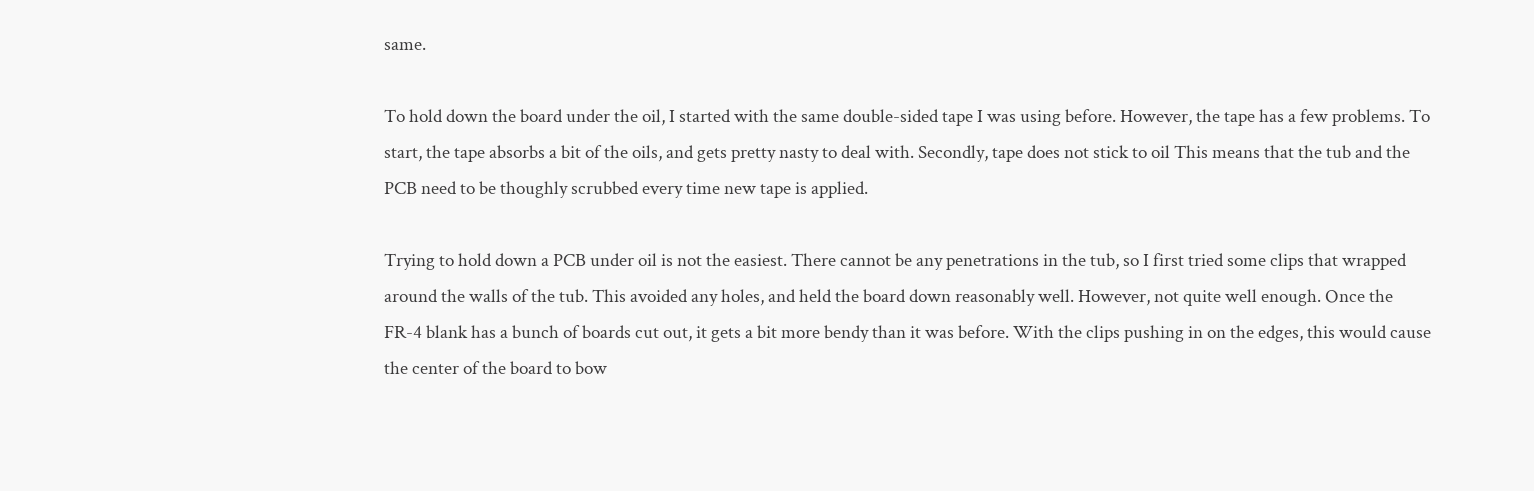same.

To hold down the board under the oil, I started with the same double-sided tape I was using before. However, the tape has a few problems. To start, the tape absorbs a bit of the oils, and gets pretty nasty to deal with. Secondly, tape does not stick to oil This means that the tub and the PCB need to be thoughly scrubbed every time new tape is applied.

Trying to hold down a PCB under oil is not the easiest. There cannot be any penetrations in the tub, so I first tried some clips that wrapped around the walls of the tub. This avoided any holes, and held the board down reasonably well. However, not quite well enough. Once the FR-4 blank has a bunch of boards cut out, it gets a bit more bendy than it was before. With the clips pushing in on the edges, this would cause the center of the board to bow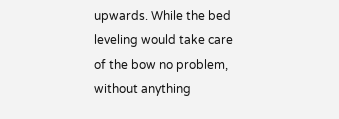upwards. While the bed leveling would take care of the bow no problem, without anything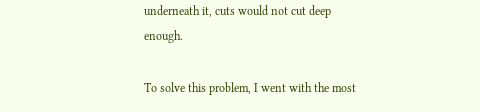underneath it, cuts would not cut deep enough.

To solve this problem, I went with the most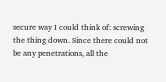secure way I could think of: screwing the thing down. Since there could not be any penetrations, all the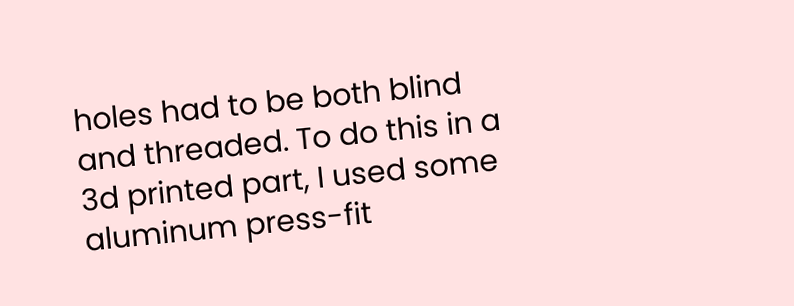holes had to be both blind and threaded. To do this in a 3d printed part, I used some aluminum press-fit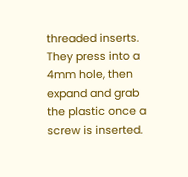threaded inserts. They press into a 4mm hole, then expand and grab the plastic once a screw is inserted.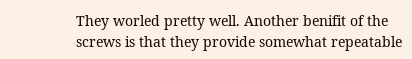They worled pretty well. Another benifit of the screws is that they provide somewhat repeatable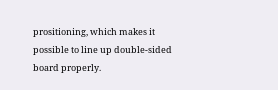prositioning, which makes it possible to line up double-sided board properly.